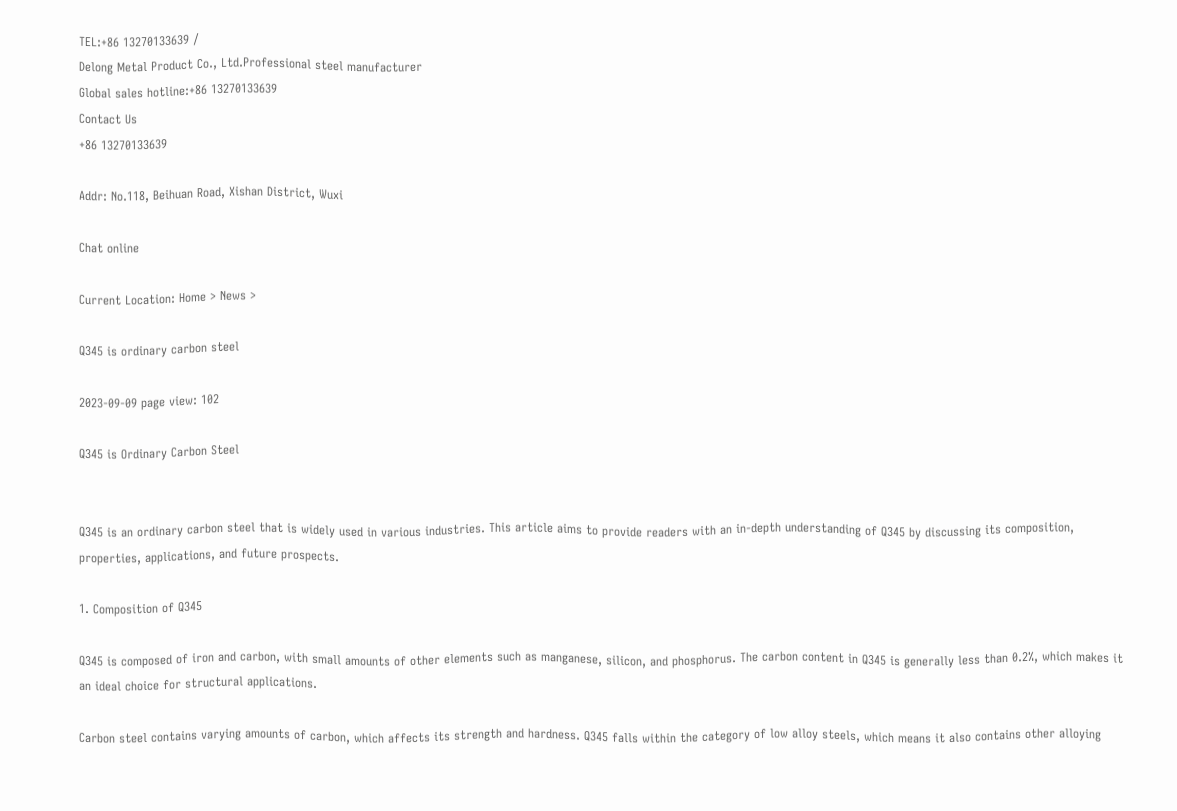TEL:+86 13270133639 /
Delong Metal Product Co., Ltd.Professional steel manufacturer
Global sales hotline:+86 13270133639
Contact Us
+86 13270133639

Addr: No.118, Beihuan Road, Xishan District, Wuxi

Chat online

Current Location: Home > News >

Q345 is ordinary carbon steel

2023-09-09 page view: 102

Q345 is Ordinary Carbon Steel


Q345 is an ordinary carbon steel that is widely used in various industries. This article aims to provide readers with an in-depth understanding of Q345 by discussing its composition, properties, applications, and future prospects.

1. Composition of Q345

Q345 is composed of iron and carbon, with small amounts of other elements such as manganese, silicon, and phosphorus. The carbon content in Q345 is generally less than 0.2%, which makes it an ideal choice for structural applications.

Carbon steel contains varying amounts of carbon, which affects its strength and hardness. Q345 falls within the category of low alloy steels, which means it also contains other alloying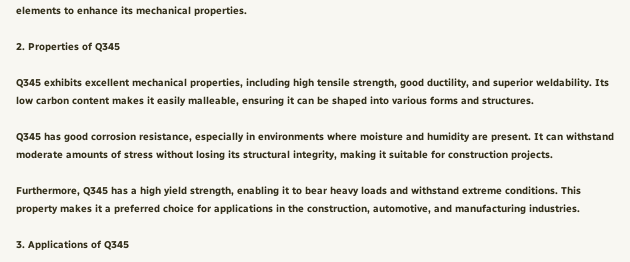elements to enhance its mechanical properties.

2. Properties of Q345

Q345 exhibits excellent mechanical properties, including high tensile strength, good ductility, and superior weldability. Its low carbon content makes it easily malleable, ensuring it can be shaped into various forms and structures.

Q345 has good corrosion resistance, especially in environments where moisture and humidity are present. It can withstand moderate amounts of stress without losing its structural integrity, making it suitable for construction projects.

Furthermore, Q345 has a high yield strength, enabling it to bear heavy loads and withstand extreme conditions. This property makes it a preferred choice for applications in the construction, automotive, and manufacturing industries.

3. Applications of Q345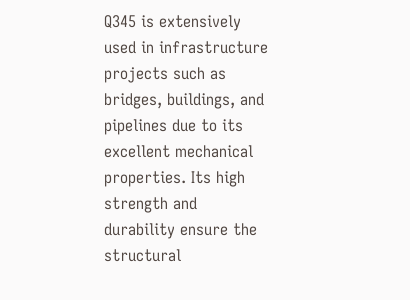Q345 is extensively used in infrastructure projects such as bridges, buildings, and pipelines due to its excellent mechanical properties. Its high strength and durability ensure the structural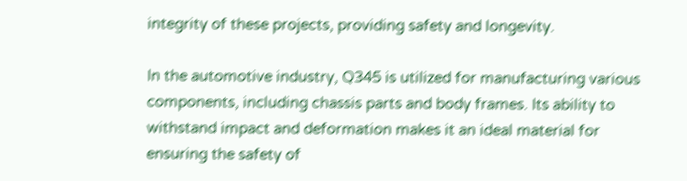integrity of these projects, providing safety and longevity.

In the automotive industry, Q345 is utilized for manufacturing various components, including chassis parts and body frames. Its ability to withstand impact and deformation makes it an ideal material for ensuring the safety of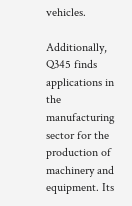vehicles.

Additionally, Q345 finds applications in the manufacturing sector for the production of machinery and equipment. Its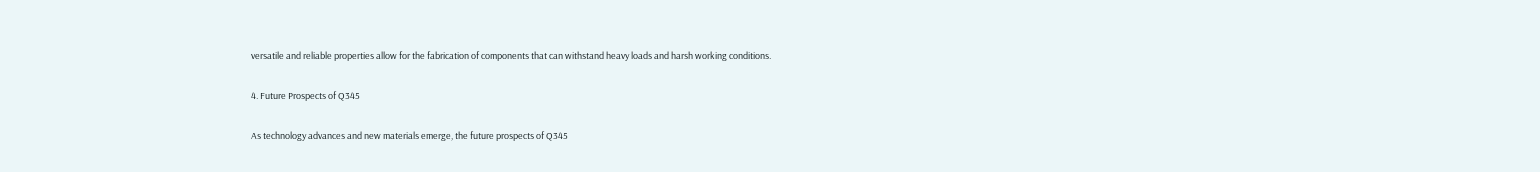versatile and reliable properties allow for the fabrication of components that can withstand heavy loads and harsh working conditions.

4. Future Prospects of Q345

As technology advances and new materials emerge, the future prospects of Q345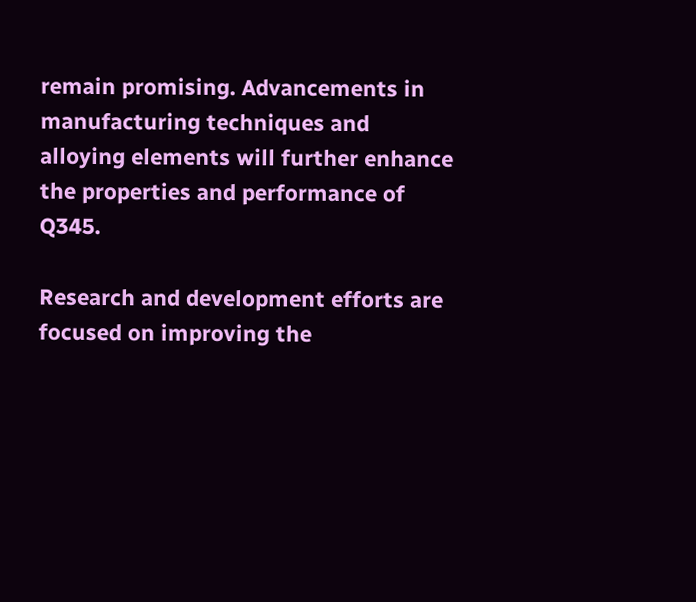remain promising. Advancements in manufacturing techniques and alloying elements will further enhance the properties and performance of Q345.

Research and development efforts are focused on improving the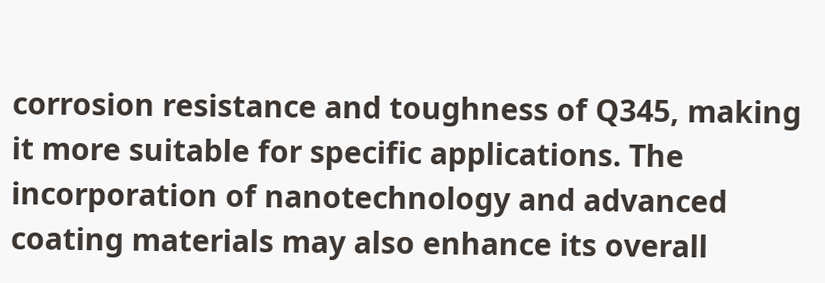corrosion resistance and toughness of Q345, making it more suitable for specific applications. The incorporation of nanotechnology and advanced coating materials may also enhance its overall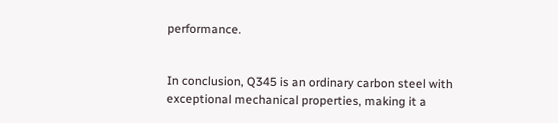performance.


In conclusion, Q345 is an ordinary carbon steel with exceptional mechanical properties, making it a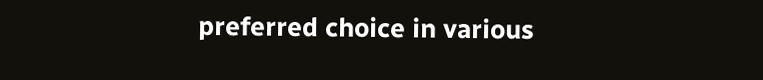preferred choice in various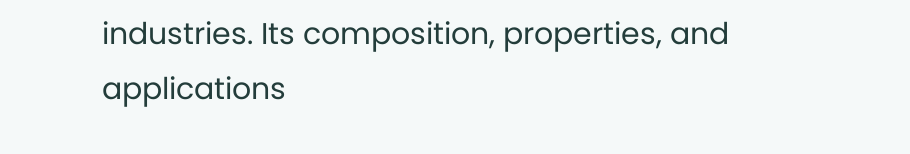industries. Its composition, properties, and applications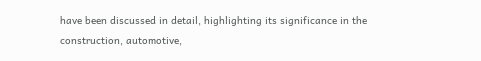have been discussed in detail, highlighting its significance in the construction, automotive,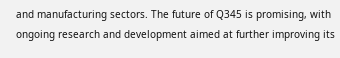and manufacturing sectors. The future of Q345 is promising, with ongoing research and development aimed at further improving its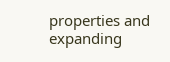properties and expanding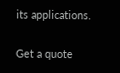its applications.

Get a quote